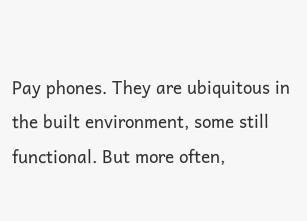Pay phones. They are ubiquitous in the built environment, some still functional. But more often,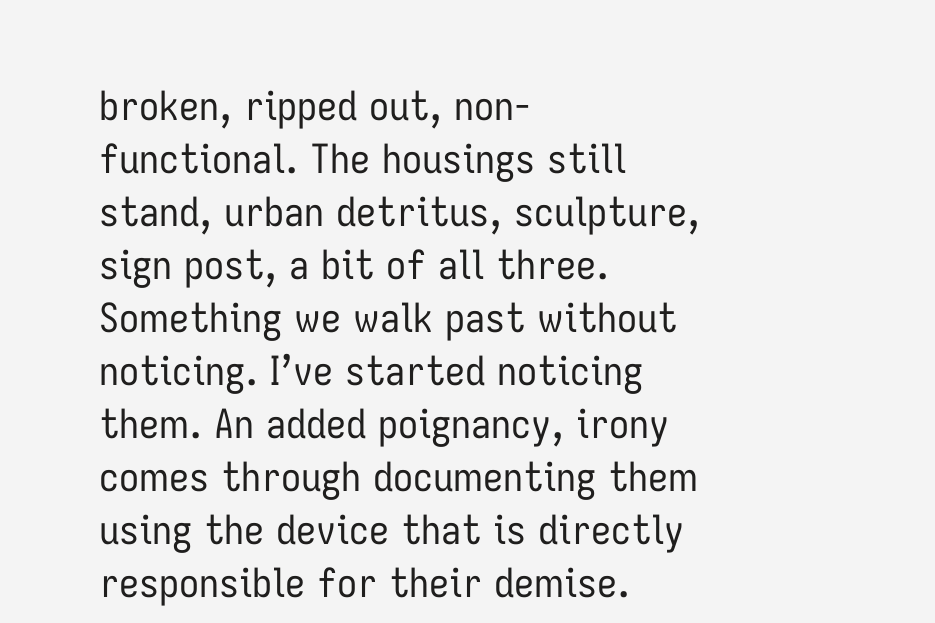broken, ripped out, non-functional. The housings still stand, urban detritus, sculpture, sign post, a bit of all three. Something we walk past without noticing. I’ve started noticing them. An added poignancy, irony comes through documenting them using the device that is directly responsible for their demise.